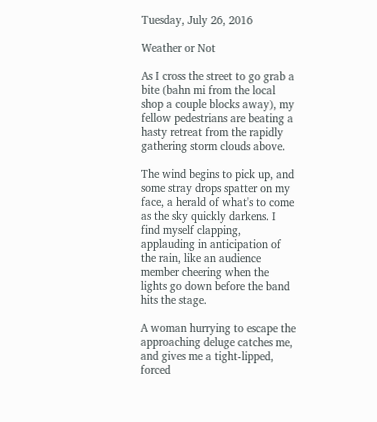Tuesday, July 26, 2016

Weather or Not

As I cross the street to go grab a bite (bahn mi from the local shop a couple blocks away), my fellow pedestrians are beating a hasty retreat from the rapidly gathering storm clouds above.

The wind begins to pick up, and some stray drops spatter on my face, a herald of what's to come as the sky quickly darkens. I find myself clapping, applauding in anticipation of the rain, like an audience member cheering when the lights go down before the band hits the stage.

A woman hurrying to escape the approaching deluge catches me, and gives me a tight-lipped, forced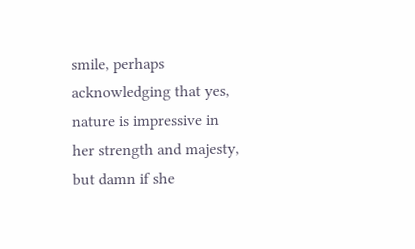smile, perhaps acknowledging that yes, nature is impressive in her strength and majesty, but damn if she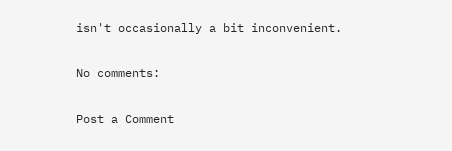isn't occasionally a bit inconvenient.

No comments:

Post a Comment